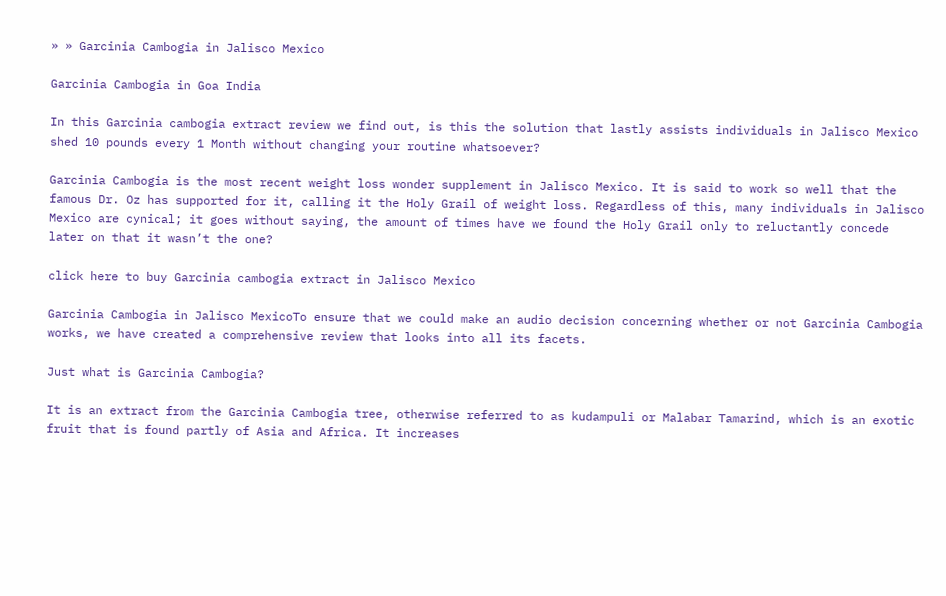» » Garcinia Cambogia in Jalisco Mexico

Garcinia Cambogia in Goa India

In this Garcinia cambogia extract review we find out, is this the solution that lastly assists individuals in Jalisco Mexico shed 10 pounds every 1 Month without changing your routine whatsoever?

Garcinia Cambogia is the most recent weight loss wonder supplement in Jalisco Mexico. It is said to work so well that the famous Dr. Oz has supported for it, calling it the Holy Grail of weight loss. Regardless of this, many individuals in Jalisco Mexico are cynical; it goes without saying, the amount of times have we found the Holy Grail only to reluctantly concede later on that it wasn’t the one?

click here to buy Garcinia cambogia extract in Jalisco Mexico

Garcinia Cambogia in Jalisco MexicoTo ensure that we could make an audio decision concerning whether or not Garcinia Cambogia works, we have created a comprehensive review that looks into all its facets.

Just what is Garcinia Cambogia?

It is an extract from the Garcinia Cambogia tree, otherwise referred to as kudampuli or Malabar Tamarind, which is an exotic fruit that is found partly of Asia and Africa. It increases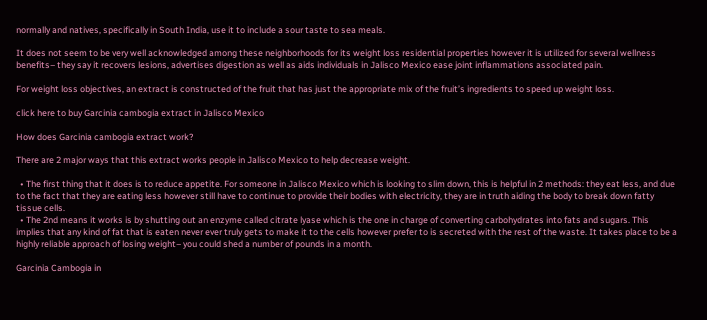normally and natives, specifically in South India, use it to include a sour taste to sea meals.

It does not seem to be very well acknowledged among these neighborhoods for its weight loss residential properties however it is utilized for several wellness benefits– they say it recovers lesions, advertises digestion as well as aids individuals in Jalisco Mexico ease joint inflammations associated pain.

For weight loss objectives, an extract is constructed of the fruit that has just the appropriate mix of the fruit’s ingredients to speed up weight loss.

click here to buy Garcinia cambogia extract in Jalisco Mexico

How does Garcinia cambogia extract work?

There are 2 major ways that this extract works people in Jalisco Mexico to help decrease weight.

  • The first thing that it does is to reduce appetite. For someone in Jalisco Mexico which is looking to slim down, this is helpful in 2 methods: they eat less, and due to the fact that they are eating less however still have to continue to provide their bodies with electricity, they are in truth aiding the body to break down fatty tissue cells.
  • The 2nd means it works is by shutting out an enzyme called citrate lyase which is the one in charge of converting carbohydrates into fats and sugars. This implies that any kind of fat that is eaten never ever truly gets to make it to the cells however prefer to is secreted with the rest of the waste. It takes place to be a highly reliable approach of losing weight– you could shed a number of pounds in a month.

Garcinia Cambogia in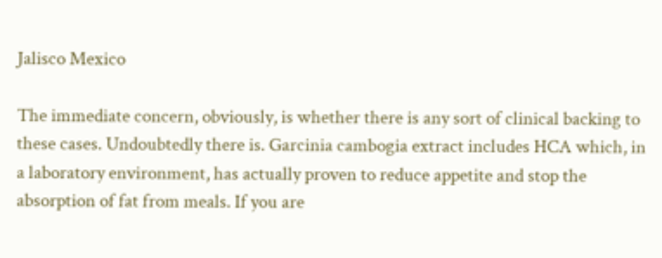Jalisco Mexico

The immediate concern, obviously, is whether there is any sort of clinical backing to these cases. Undoubtedly there is. Garcinia cambogia extract includes HCA which, in a laboratory environment, has actually proven to reduce appetite and stop the absorption of fat from meals. If you are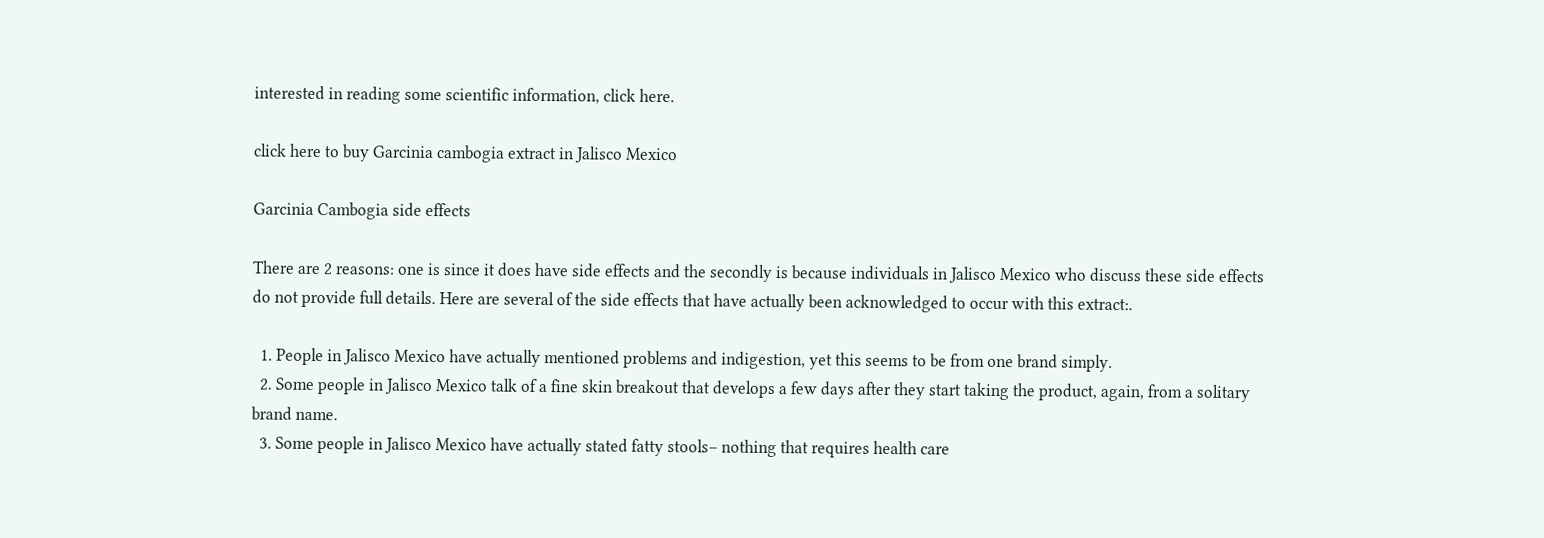interested in reading some scientific information, click here.

click here to buy Garcinia cambogia extract in Jalisco Mexico

Garcinia Cambogia side effects

There are 2 reasons: one is since it does have side effects and the secondly is because individuals in Jalisco Mexico who discuss these side effects do not provide full details. Here are several of the side effects that have actually been acknowledged to occur with this extract:.

  1. People in Jalisco Mexico have actually mentioned problems and indigestion, yet this seems to be from one brand simply.
  2. Some people in Jalisco Mexico talk of a fine skin breakout that develops a few days after they start taking the product, again, from a solitary brand name.
  3. Some people in Jalisco Mexico have actually stated fatty stools– nothing that requires health care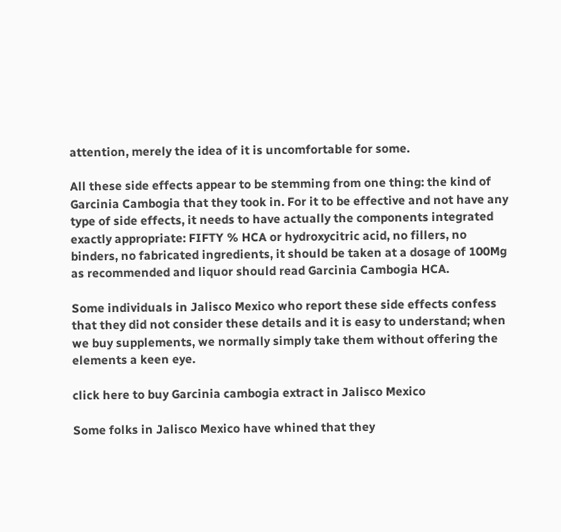attention, merely the idea of it is uncomfortable for some.

All these side effects appear to be stemming from one thing: the kind of Garcinia Cambogia that they took in. For it to be effective and not have any type of side effects, it needs to have actually the components integrated exactly appropriate: FIFTY % HCA or hydroxycitric acid, no fillers, no binders, no fabricated ingredients, it should be taken at a dosage of 100Mg as recommended and liquor should read Garcinia Cambogia HCA.

Some individuals in Jalisco Mexico who report these side effects confess that they did not consider these details and it is easy to understand; when we buy supplements, we normally simply take them without offering the elements a keen eye.

click here to buy Garcinia cambogia extract in Jalisco Mexico

Some folks in Jalisco Mexico have whined that they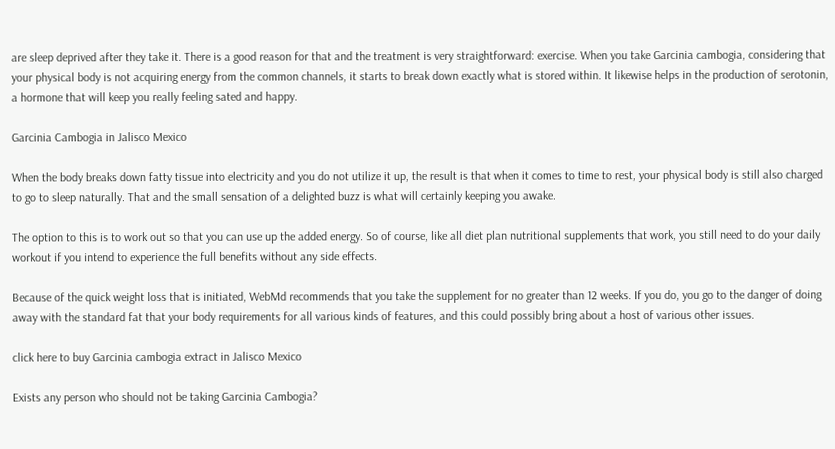are sleep deprived after they take it. There is a good reason for that and the treatment is very straightforward: exercise. When you take Garcinia cambogia, considering that your physical body is not acquiring energy from the common channels, it starts to break down exactly what is stored within. It likewise helps in the production of serotonin, a hormone that will keep you really feeling sated and happy.

Garcinia Cambogia in Jalisco Mexico

When the body breaks down fatty tissue into electricity and you do not utilize it up, the result is that when it comes to time to rest, your physical body is still also charged to go to sleep naturally. That and the small sensation of a delighted buzz is what will certainly keeping you awake.

The option to this is to work out so that you can use up the added energy. So of course, like all diet plan nutritional supplements that work, you still need to do your daily workout if you intend to experience the full benefits without any side effects.

Because of the quick weight loss that is initiated, WebMd recommends that you take the supplement for no greater than 12 weeks. If you do, you go to the danger of doing away with the standard fat that your body requirements for all various kinds of features, and this could possibly bring about a host of various other issues.

click here to buy Garcinia cambogia extract in Jalisco Mexico

Exists any person who should not be taking Garcinia Cambogia?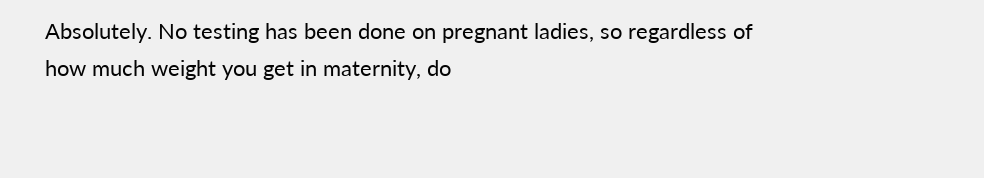Absolutely. No testing has been done on pregnant ladies, so regardless of how much weight you get in maternity, do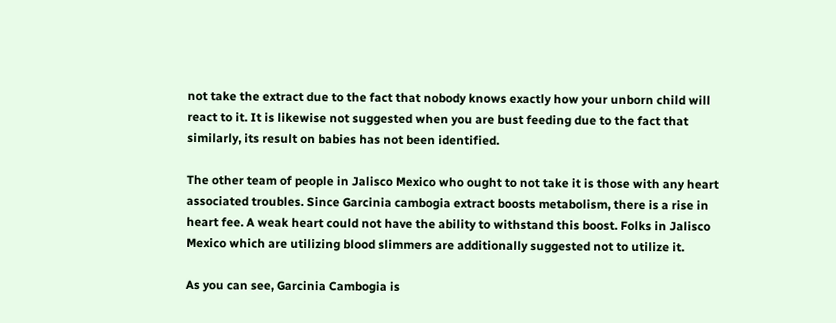not take the extract due to the fact that nobody knows exactly how your unborn child will react to it. It is likewise not suggested when you are bust feeding due to the fact that similarly, its result on babies has not been identified.

The other team of people in Jalisco Mexico who ought to not take it is those with any heart associated troubles. Since Garcinia cambogia extract boosts metabolism, there is a rise in heart fee. A weak heart could not have the ability to withstand this boost. Folks in Jalisco Mexico which are utilizing blood slimmers are additionally suggested not to utilize it.

As you can see, Garcinia Cambogia is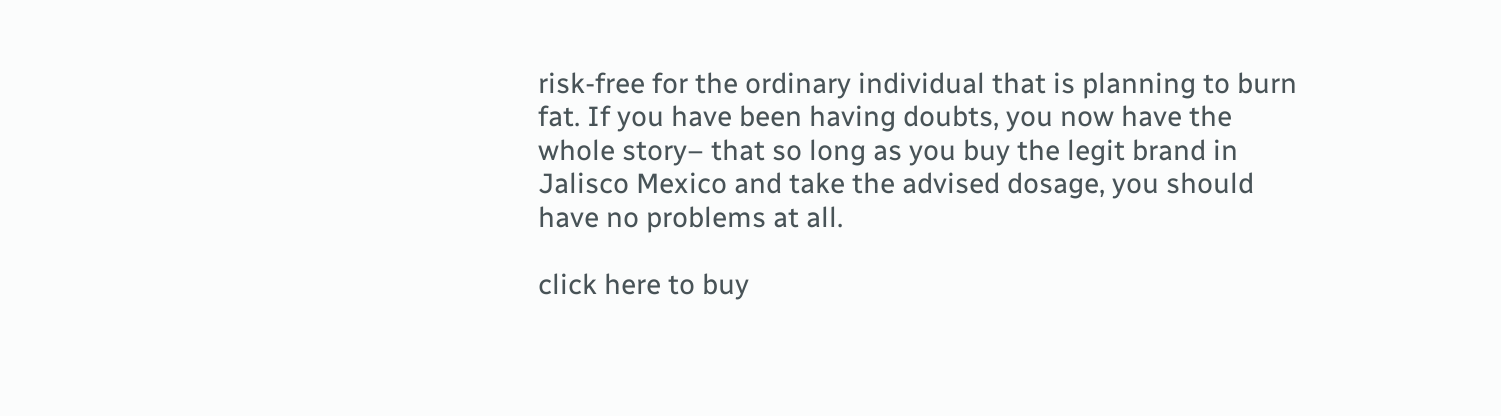risk-free for the ordinary individual that is planning to burn fat. If you have been having doubts, you now have the whole story– that so long as you buy the legit brand in Jalisco Mexico and take the advised dosage, you should have no problems at all.

click here to buy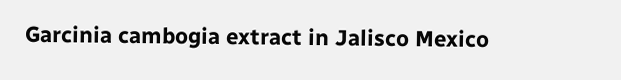Garcinia cambogia extract in Jalisco Mexico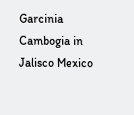Garcinia Cambogia in Jalisco Mexico